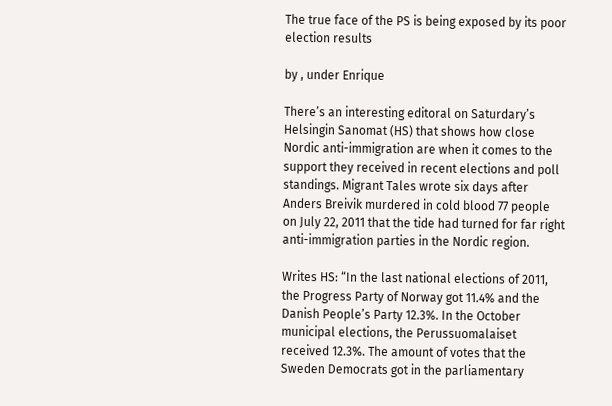The true face of the PS is being exposed by its poor election results

by , under Enrique

There’s an interesting editoral on Saturdary’s Helsingin Sanomat (HS) that shows how close Nordic anti-immigration are when it comes to the support they received in recent elections and poll standings. Migrant Tales wrote six days after Anders Breivik murdered in cold blood 77 people on July 22, 2011 that the tide had turned for far right anti-immigration parties in the Nordic region.

Writes HS: “In the last national elections of 2011, the Progress Party of Norway got 11.4% and the Danish People’s Party 12.3%. In the October municipal elections, the Perussuomalaiset received 12.3%. The amount of votes that the Sweden Democrats got in the parliamentary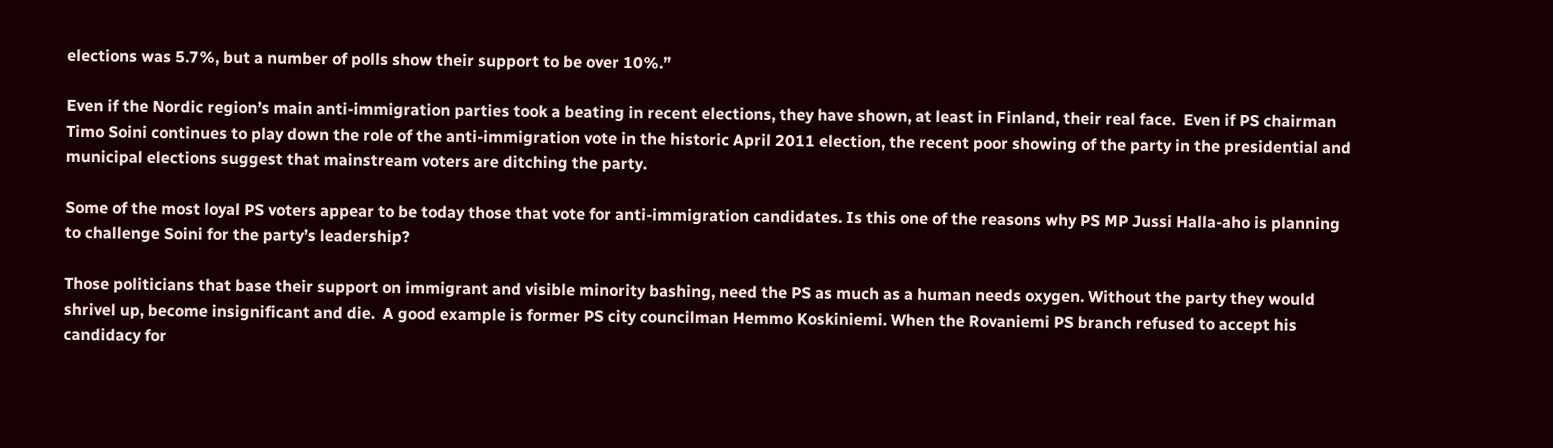elections was 5.7%, but a number of polls show their support to be over 10%.”

Even if the Nordic region’s main anti-immigration parties took a beating in recent elections, they have shown, at least in Finland, their real face.  Even if PS chairman Timo Soini continues to play down the role of the anti-immigration vote in the historic April 2011 election, the recent poor showing of the party in the presidential and  municipal elections suggest that mainstream voters are ditching the party.

Some of the most loyal PS voters appear to be today those that vote for anti-immigration candidates. Is this one of the reasons why PS MP Jussi Halla-aho is planning to challenge Soini for the party’s leadership?

Those politicians that base their support on immigrant and visible minority bashing, need the PS as much as a human needs oxygen. Without the party they would shrivel up, become insignificant and die.  A good example is former PS city councilman Hemmo Koskiniemi. When the Rovaniemi PS branch refused to accept his candidacy for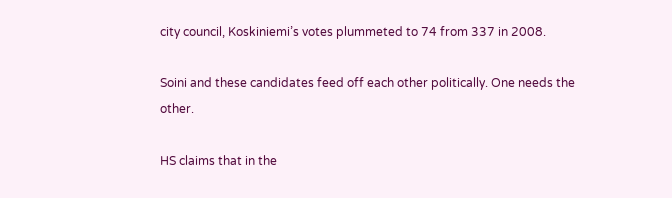city council, Koskiniemi’s votes plummeted to 74 from 337 in 2008.

Soini and these candidates feed off each other politically. One needs the other.

HS claims that in the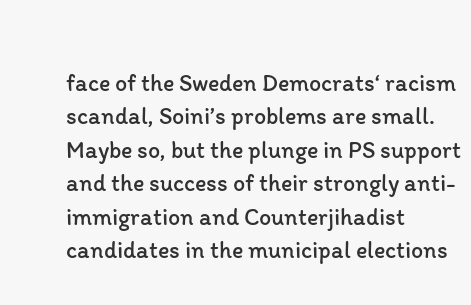face of the Sweden Democrats‘ racism scandal, Soini’s problems are small. Maybe so, but the plunge in PS support  and the success of their strongly anti-immigration and Counterjihadist candidates in the municipal elections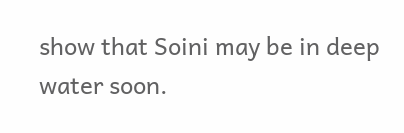show that Soini may be in deep water soon.